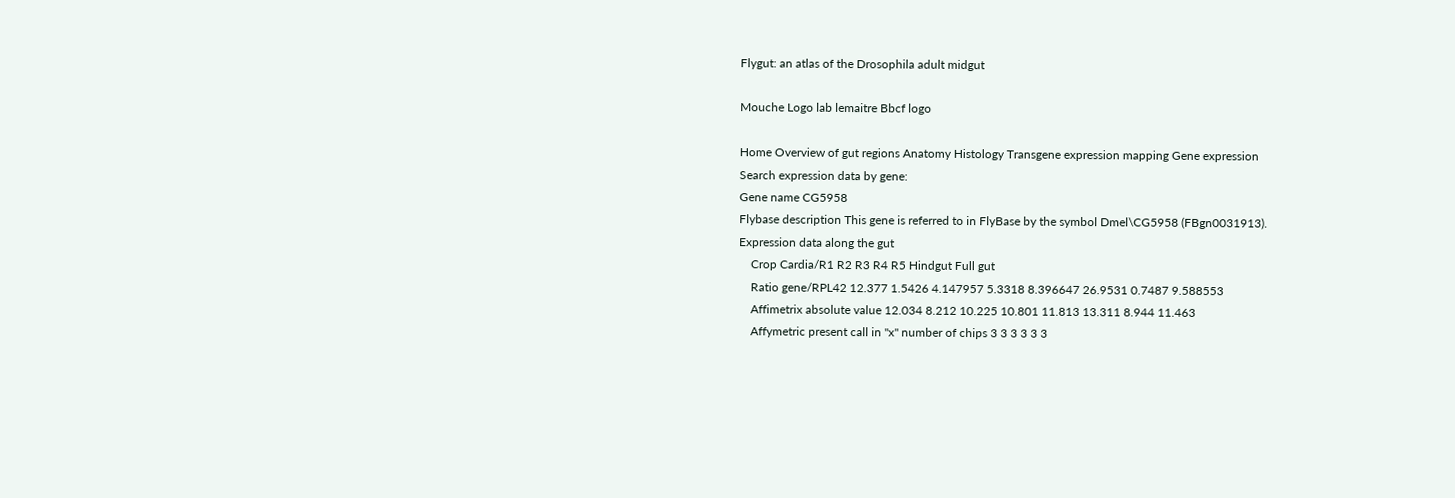Flygut: an atlas of the Drosophila adult midgut

Mouche Logo lab lemaitre Bbcf logo

Home Overview of gut regions Anatomy Histology Transgene expression mapping Gene expression
Search expression data by gene:
Gene name CG5958
Flybase description This gene is referred to in FlyBase by the symbol Dmel\CG5958 (FBgn0031913).
Expression data along the gut
    Crop Cardia/R1 R2 R3 R4 R5 Hindgut Full gut
    Ratio gene/RPL42 12.377 1.5426 4.147957 5.3318 8.396647 26.9531 0.7487 9.588553
    Affimetrix absolute value 12.034 8.212 10.225 10.801 11.813 13.311 8.944 11.463
    Affymetric present call in "x" number of chips 3 3 3 3 3 3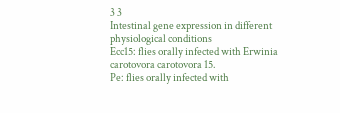3 3
Intestinal gene expression in different physiological conditions
Ecc15: flies orally infected with Erwinia carotovora carotovora 15.
Pe: flies orally infected with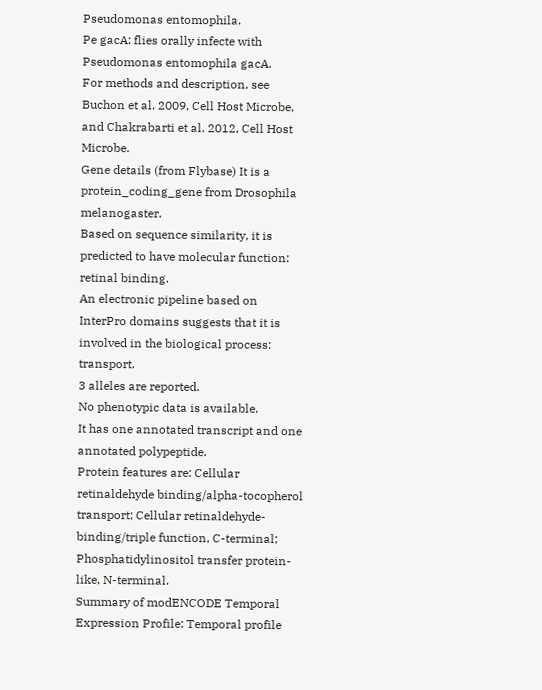Pseudomonas entomophila.
Pe gacA: flies orally infecte with Pseudomonas entomophila gacA.
For methods and description, see Buchon et al. 2009, Cell Host Microbe, and Chakrabarti et al. 2012, Cell Host Microbe.
Gene details (from Flybase) It is a protein_coding_gene from Drosophila melanogaster.
Based on sequence similarity, it is predicted to have molecular function: retinal binding.
An electronic pipeline based on InterPro domains suggests that it is involved in the biological process: transport.
3 alleles are reported.
No phenotypic data is available.
It has one annotated transcript and one annotated polypeptide.
Protein features are: Cellular retinaldehyde binding/alpha-tocopherol transport; Cellular retinaldehyde-binding/triple function, C-terminal; Phosphatidylinositol transfer protein-like, N-terminal.
Summary of modENCODE Temporal Expression Profile: Temporal profile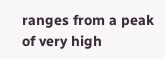ranges from a peak of very high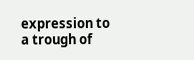expression to a trough of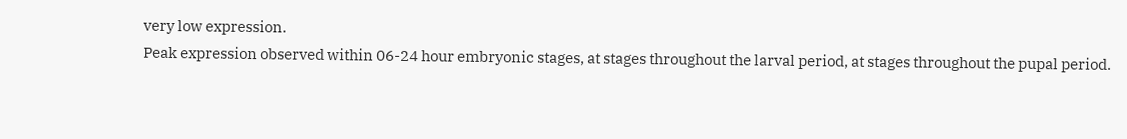very low expression.
Peak expression observed within 06-24 hour embryonic stages, at stages throughout the larval period, at stages throughout the pupal period.